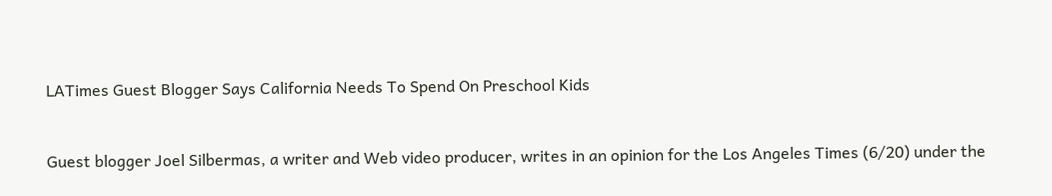LATimes Guest Blogger Says California Needs To Spend On Preschool Kids


Guest blogger Joel Silbermas, a writer and Web video producer, writes in an opinion for the Los Angeles Times (6/20) under the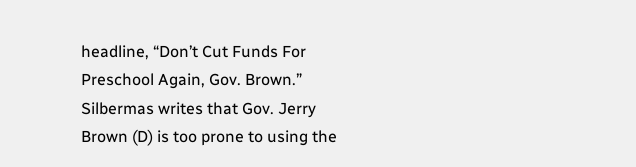headline, “Don’t Cut Funds For Preschool Again, Gov. Brown.” Silbermas writes that Gov. Jerry Brown (D) is too prone to using the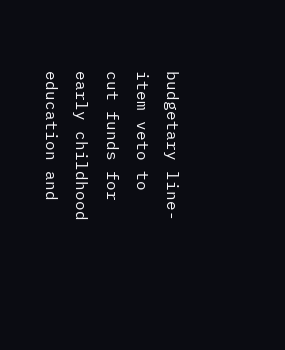budgetary line-item veto to cut funds for early childhood education and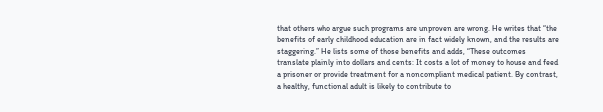that others who argue such programs are unproven are wrong. He writes that “the benefits of early childhood education are in fact widely known, and the results are staggering.” He lists some of those benefits and adds, “These outcomes translate plainly into dollars and cents: It costs a lot of money to house and feed a prisoner or provide treatment for a noncompliant medical patient. By contrast, a healthy, functional adult is likely to contribute to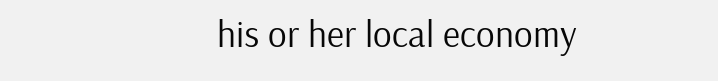his or her local economy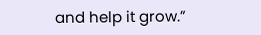and help it grow.”